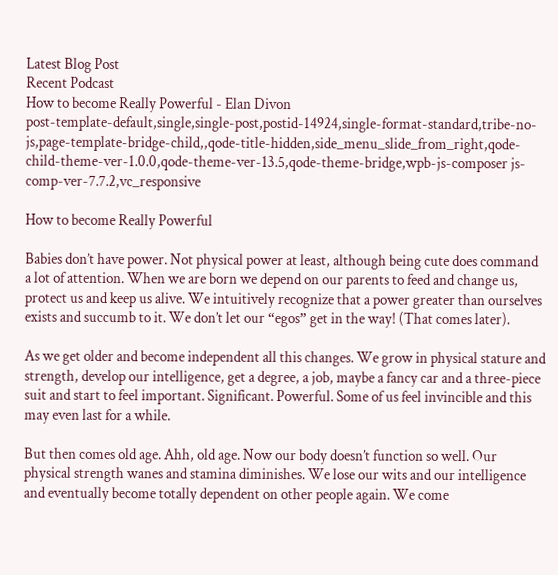Latest Blog Post
Recent Podcast
How to become Really Powerful - Elan Divon
post-template-default,single,single-post,postid-14924,single-format-standard,tribe-no-js,page-template-bridge-child,,qode-title-hidden,side_menu_slide_from_right,qode-child-theme-ver-1.0.0,qode-theme-ver-13.5,qode-theme-bridge,wpb-js-composer js-comp-ver-7.7.2,vc_responsive

How to become Really Powerful

Babies don’t have power. Not physical power at least, although being cute does command a lot of attention. When we are born we depend on our parents to feed and change us, protect us and keep us alive. We intuitively recognize that a power greater than ourselves exists and succumb to it. We don’t let our “egos” get in the way! (That comes later).

As we get older and become independent all this changes. We grow in physical stature and strength, develop our intelligence, get a degree, a job, maybe a fancy car and a three-piece suit and start to feel important. Significant. Powerful. Some of us feel invincible and this may even last for a while.

But then comes old age. Ahh, old age. Now our body doesn’t function so well. Our physical strength wanes and stamina diminishes. We lose our wits and our intelligence and eventually become totally dependent on other people again. We come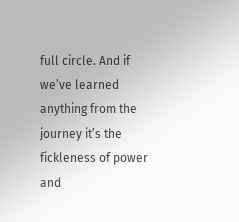full circle. And if we’ve learned anything from the journey it’s the fickleness of power and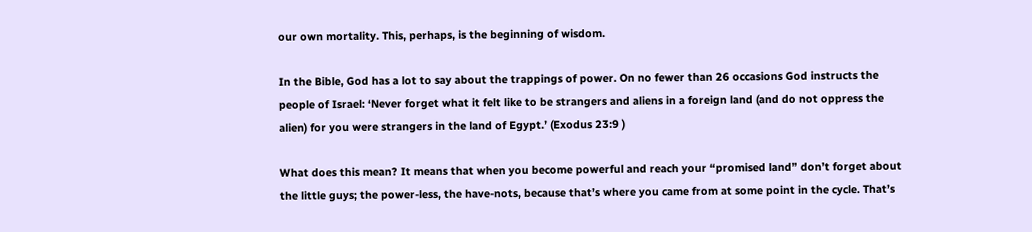our own mortality. This, perhaps, is the beginning of wisdom.

In the Bible, God has a lot to say about the trappings of power. On no fewer than 26 occasions God instructs the people of Israel: ‘Never forget what it felt like to be strangers and aliens in a foreign land (and do not oppress the alien) for you were strangers in the land of Egypt.’ (Exodus 23:9 )

What does this mean? It means that when you become powerful and reach your “promised land” don’t forget about the little guys; the power-less, the have-nots, because that’s where you came from at some point in the cycle. That’s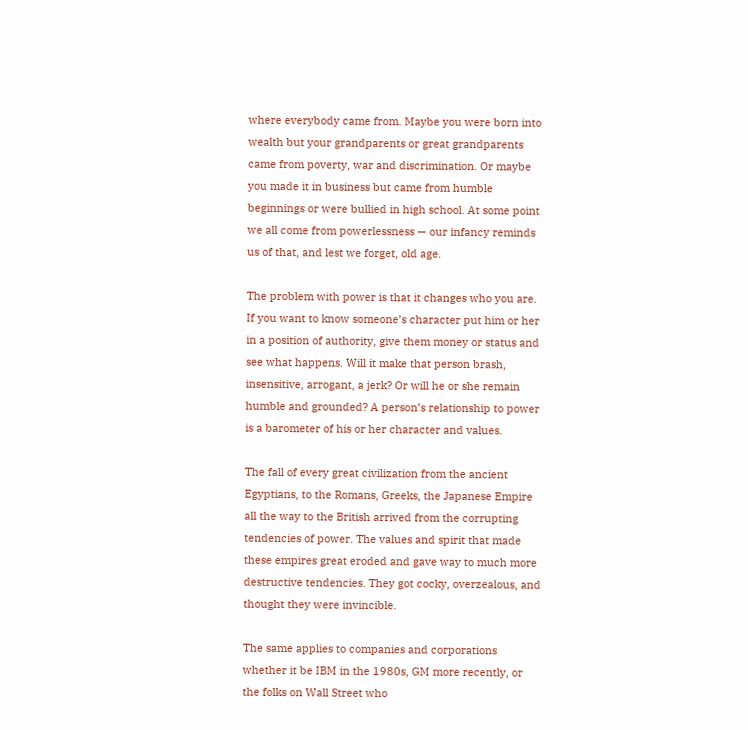where everybody came from. Maybe you were born into wealth but your grandparents or great grandparents came from poverty, war and discrimination. Or maybe you made it in business but came from humble beginnings or were bullied in high school. At some point we all come from powerlessness — our infancy reminds us of that, and lest we forget, old age.

The problem with power is that it changes who you are. If you want to know someone’s character put him or her in a position of authority, give them money or status and see what happens. Will it make that person brash, insensitive, arrogant, a jerk? Or will he or she remain humble and grounded? A person’s relationship to power is a barometer of his or her character and values.

The fall of every great civilization from the ancient Egyptians, to the Romans, Greeks, the Japanese Empire all the way to the British arrived from the corrupting tendencies of power. The values and spirit that made these empires great eroded and gave way to much more destructive tendencies. They got cocky, overzealous, and thought they were invincible.

The same applies to companies and corporations whether it be IBM in the 1980s, GM more recently, or the folks on Wall Street who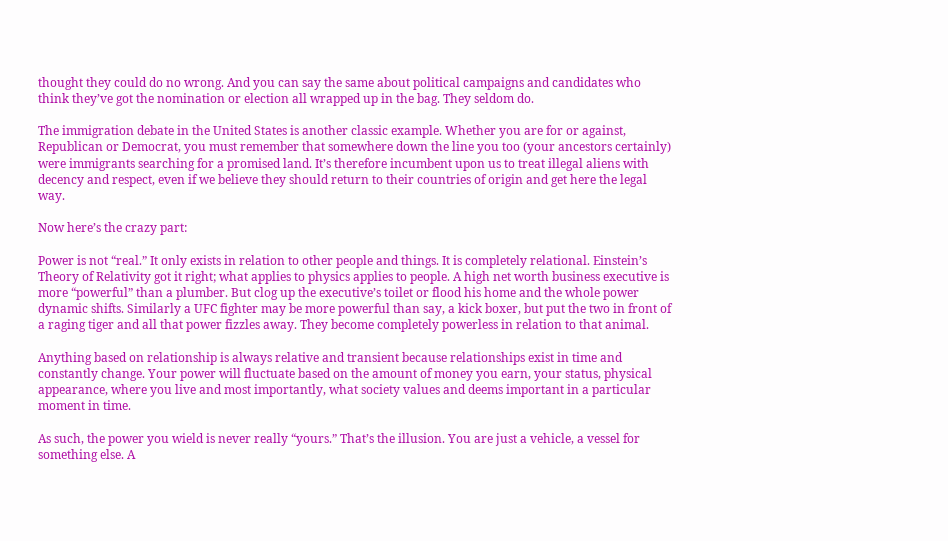thought they could do no wrong. And you can say the same about political campaigns and candidates who think they’ve got the nomination or election all wrapped up in the bag. They seldom do.

The immigration debate in the United States is another classic example. Whether you are for or against, Republican or Democrat, you must remember that somewhere down the line you too (your ancestors certainly) were immigrants searching for a promised land. It’s therefore incumbent upon us to treat illegal aliens with decency and respect, even if we believe they should return to their countries of origin and get here the legal way.

Now here’s the crazy part:

Power is not “real.” It only exists in relation to other people and things. It is completely relational. Einstein’s Theory of Relativity got it right; what applies to physics applies to people. A high net worth business executive is more “powerful” than a plumber. But clog up the executive’s toilet or flood his home and the whole power dynamic shifts. Similarly a UFC fighter may be more powerful than say, a kick boxer, but put the two in front of a raging tiger and all that power fizzles away. They become completely powerless in relation to that animal.

Anything based on relationship is always relative and transient because relationships exist in time and constantly change. Your power will fluctuate based on the amount of money you earn, your status, physical appearance, where you live and most importantly, what society values and deems important in a particular moment in time.

As such, the power you wield is never really “yours.” That’s the illusion. You are just a vehicle, a vessel for something else. A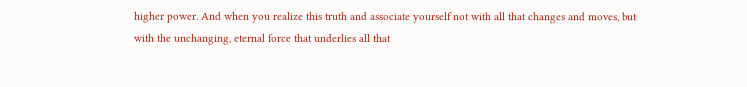higher power. And when you realize this truth and associate yourself not with all that changes and moves, but with the unchanging, eternal force that underlies all that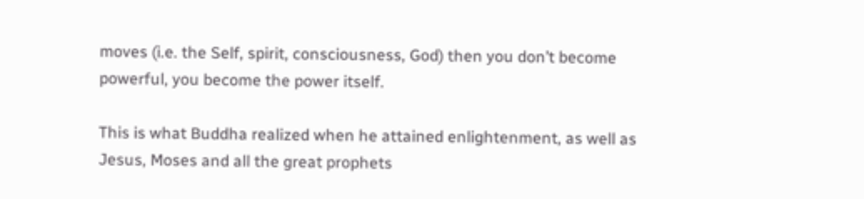moves (i.e. the Self, spirit, consciousness, God) then you don’t become powerful, you become the power itself.

This is what Buddha realized when he attained enlightenment, as well as Jesus, Moses and all the great prophets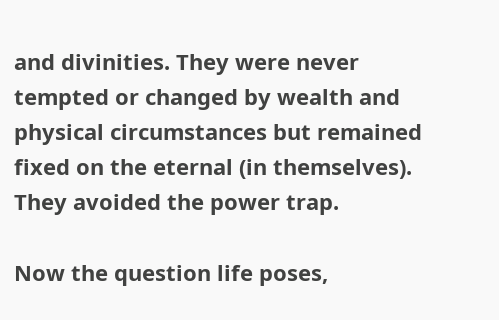and divinities. They were never tempted or changed by wealth and physical circumstances but remained fixed on the eternal (in themselves). They avoided the power trap.

Now the question life poses,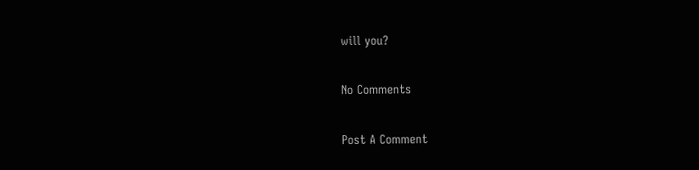will you?

No Comments

Post A Comment